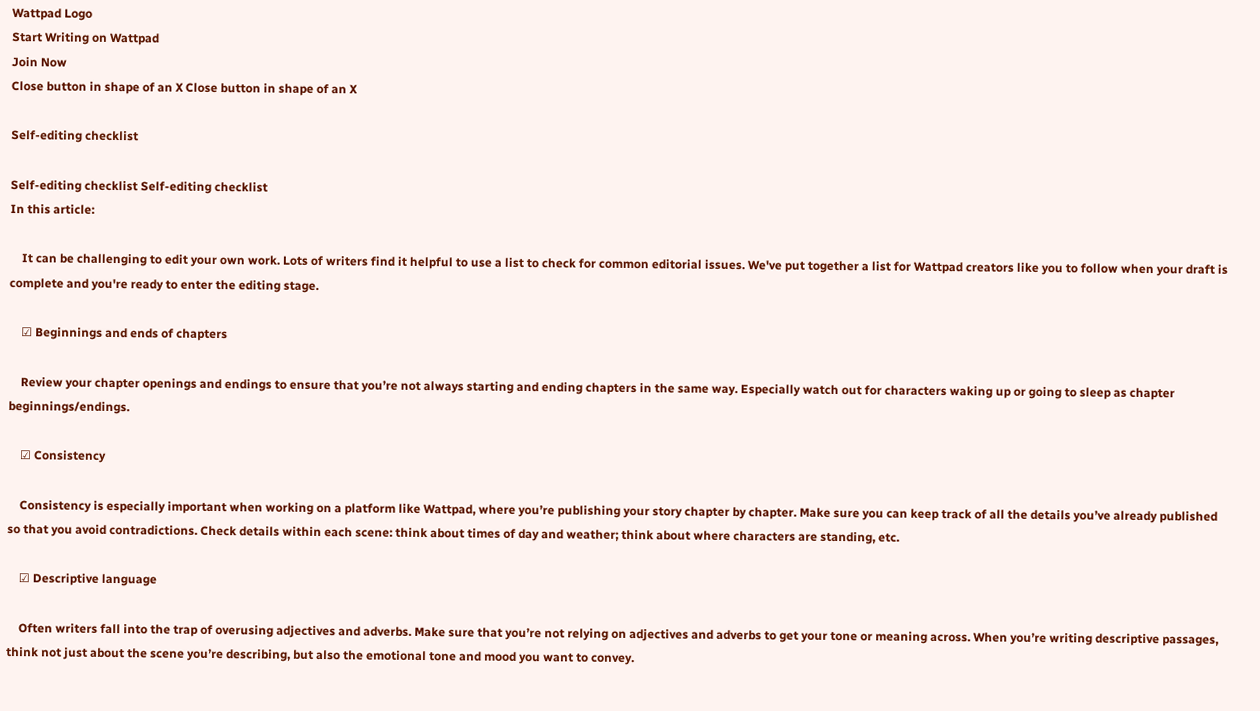Wattpad Logo
Start Writing on Wattpad
Join Now
Close button in shape of an X Close button in shape of an X

Self-editing checklist

Self-editing checklist Self-editing checklist
In this article:

    It can be challenging to edit your own work. Lots of writers find it helpful to use a list to check for common editorial issues. We've put together a list for Wattpad creators like you to follow when your draft is complete and you're ready to enter the editing stage.

    ☑ Beginnings and ends of chapters

    Review your chapter openings and endings to ensure that you’re not always starting and ending chapters in the same way. Especially watch out for characters waking up or going to sleep as chapter beginnings/endings.

    ☑ Consistency

    Consistency is especially important when working on a platform like Wattpad, where you’re publishing your story chapter by chapter. Make sure you can keep track of all the details you’ve already published so that you avoid contradictions. Check details within each scene: think about times of day and weather; think about where characters are standing, etc.

    ☑ Descriptive language

    Often writers fall into the trap of overusing adjectives and adverbs. Make sure that you’re not relying on adjectives and adverbs to get your tone or meaning across. When you’re writing descriptive passages, think not just about the scene you’re describing, but also the emotional tone and mood you want to convey.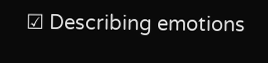☑ Describing emotions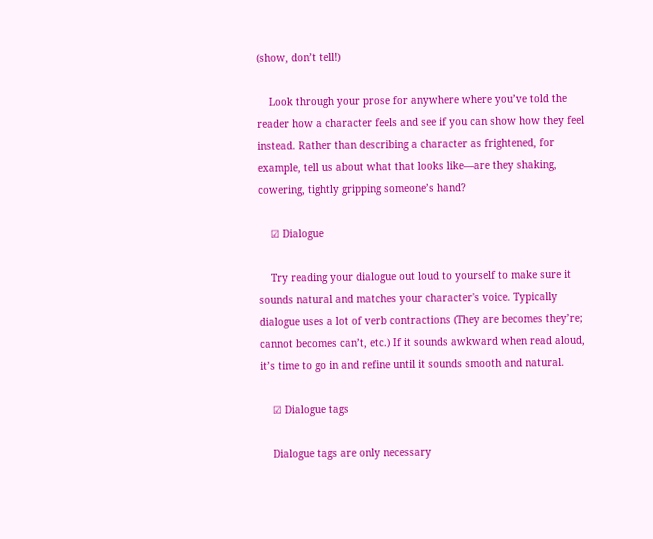(show, don’t tell!)

    Look through your prose for anywhere where you’ve told the reader how a character feels and see if you can show how they feel instead. Rather than describing a character as frightened, for example, tell us about what that looks like—are they shaking, cowering, tightly gripping someone’s hand?

    ☑ Dialogue

    Try reading your dialogue out loud to yourself to make sure it sounds natural and matches your character's voice. Typically dialogue uses a lot of verb contractions (They are becomes they’re; cannot becomes can’t, etc.) If it sounds awkward when read aloud, it’s time to go in and refine until it sounds smooth and natural.

    ☑ Dialogue tags

    Dialogue tags are only necessary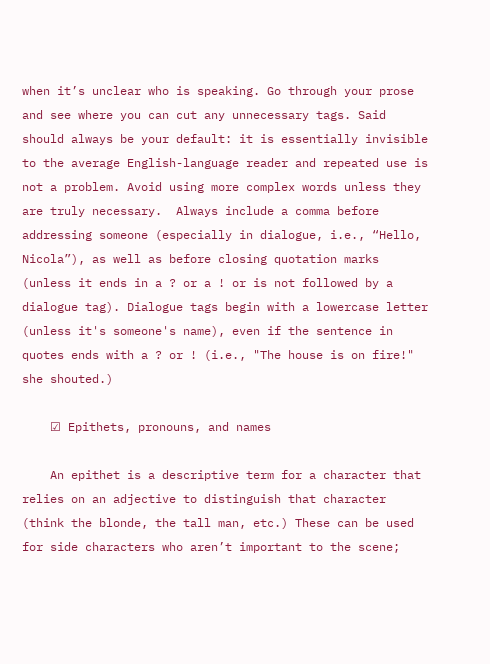when it’s unclear who is speaking. Go through your prose and see where you can cut any unnecessary tags. Said should always be your default: it is essentially invisible to the average English-language reader and repeated use is not a problem. Avoid using more complex words unless they are truly necessary.  Always include a comma before addressing someone (especially in dialogue, i.e., “Hello, Nicola”), as well as before closing quotation marks (unless it ends in a ? or a ! or is not followed by a dialogue tag). Dialogue tags begin with a lowercase letter (unless it's someone's name), even if the sentence in quotes ends with a ? or ! (i.e., "The house is on fire!" she shouted.)

    ☑ Epithets, pronouns, and names

    An epithet is a descriptive term for a character that relies on an adjective to distinguish that character (think the blonde, the tall man, etc.) These can be used for side characters who aren’t important to the scene;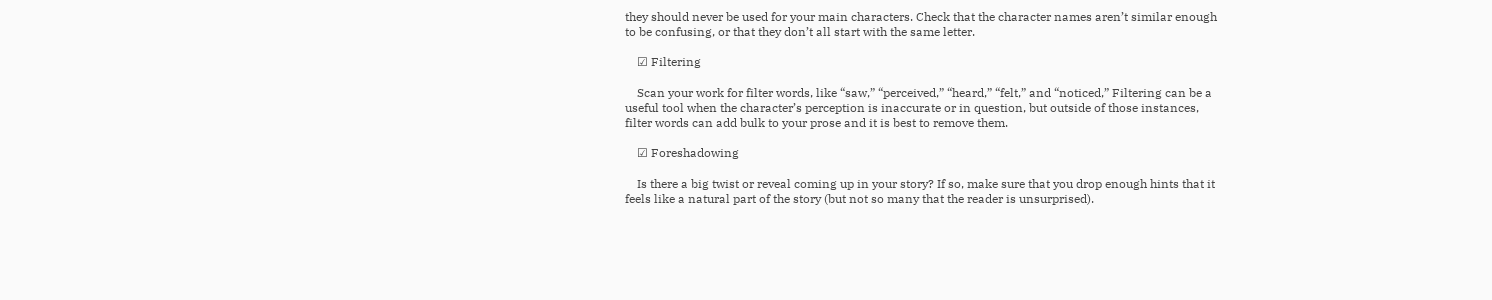they should never be used for your main characters. Check that the character names aren’t similar enough to be confusing, or that they don’t all start with the same letter.

    ☑ Filtering

    Scan your work for filter words, like “saw,” “perceived,” “heard,” “felt,” and “noticed,” Filtering can be a useful tool when the character’s perception is inaccurate or in question, but outside of those instances, filter words can add bulk to your prose and it is best to remove them.

    ☑ Foreshadowing

    Is there a big twist or reveal coming up in your story? If so, make sure that you drop enough hints that it feels like a natural part of the story (but not so many that the reader is unsurprised).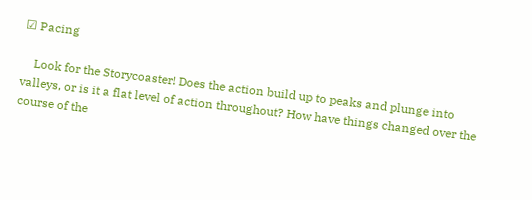☑ Pacing

    Look for the Storycoaster! Does the action build up to peaks and plunge into valleys, or is it a flat level of action throughout? How have things changed over the course of the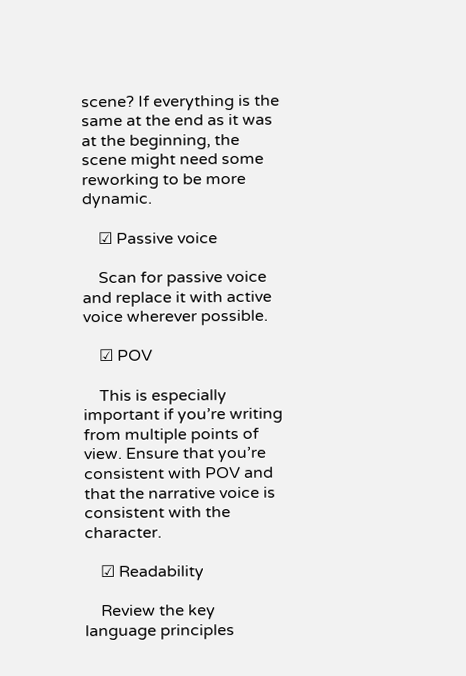scene? If everything is the same at the end as it was at the beginning, the scene might need some reworking to be more dynamic.

    ☑ Passive voice

    Scan for passive voice and replace it with active voice wherever possible.

    ☑ POV

    This is especially important if you’re writing from multiple points of view. Ensure that you’re consistent with POV and that the narrative voice is consistent with the character.

    ☑ Readability

    Review the key language principles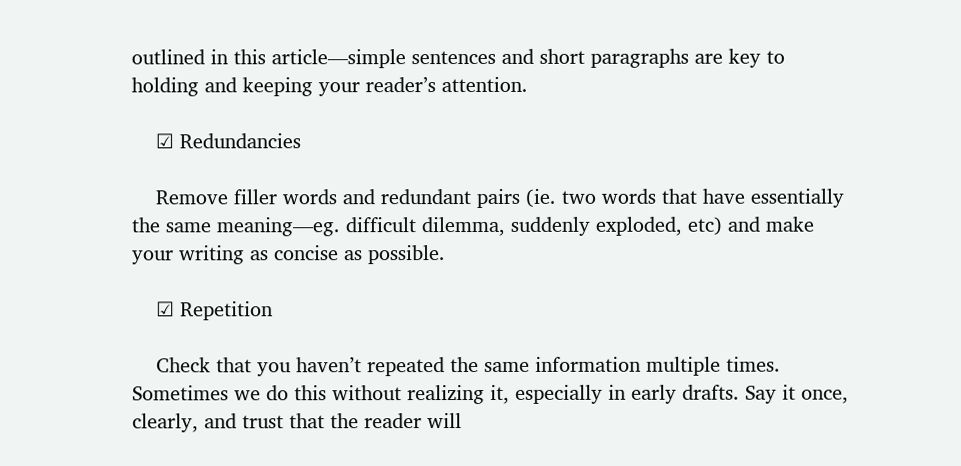outlined in this article—simple sentences and short paragraphs are key to holding and keeping your reader’s attention.

    ☑ Redundancies

    Remove filler words and redundant pairs (ie. two words that have essentially the same meaning—eg. difficult dilemma, suddenly exploded, etc) and make your writing as concise as possible.

    ☑ Repetition

    Check that you haven’t repeated the same information multiple times. Sometimes we do this without realizing it, especially in early drafts. Say it once, clearly, and trust that the reader will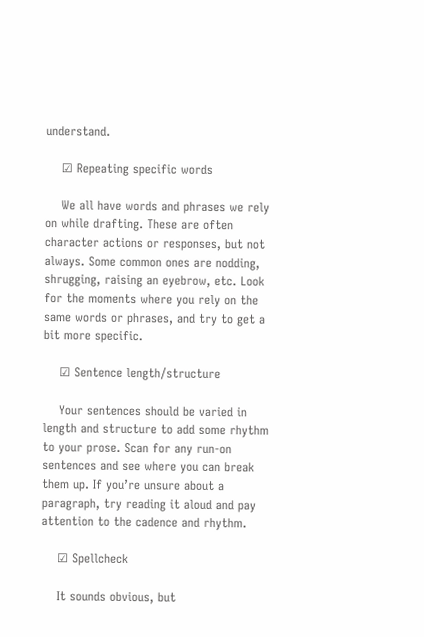understand.

    ☑ Repeating specific words

    We all have words and phrases we rely on while drafting. These are often character actions or responses, but not always. Some common ones are nodding, shrugging, raising an eyebrow, etc. Look for the moments where you rely on the same words or phrases, and try to get a bit more specific.

    ☑ Sentence length/structure

    Your sentences should be varied in length and structure to add some rhythm to your prose. Scan for any run-on sentences and see where you can break them up. If you’re unsure about a paragraph, try reading it aloud and pay attention to the cadence and rhythm.

    ☑ Spellcheck

    It sounds obvious, but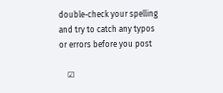double-check your spelling and try to catch any typos or errors before you post

    ☑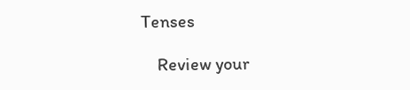Tenses

    Review your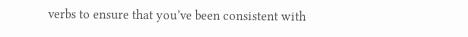verbs to ensure that you’ve been consistent with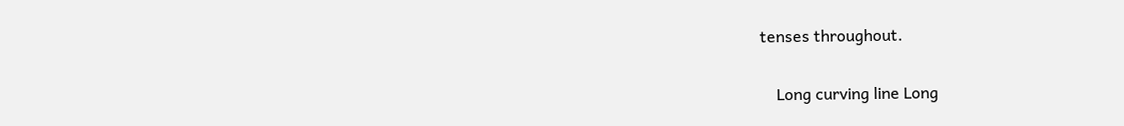tenses throughout.

    Long curving line Long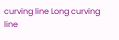curving line Long curving line